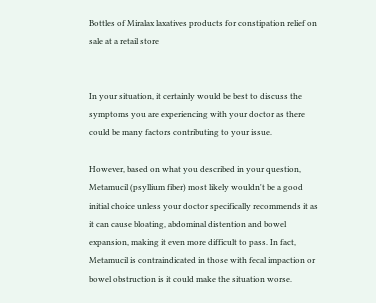Bottles of Miralax laxatives products for constipation relief on sale at a retail store


In your situation, it certainly would be best to discuss the symptoms you are experiencing with your doctor as there could be many factors contributing to your issue.

However, based on what you described in your question, Metamucil (psyllium fiber) most likely wouldn't be a good initial choice unless your doctor specifically recommends it as it can cause bloating, abdominal distention and bowel expansion, making it even more difficult to pass. In fact, Metamucil is contraindicated in those with fecal impaction or bowel obstruction is it could make the situation worse.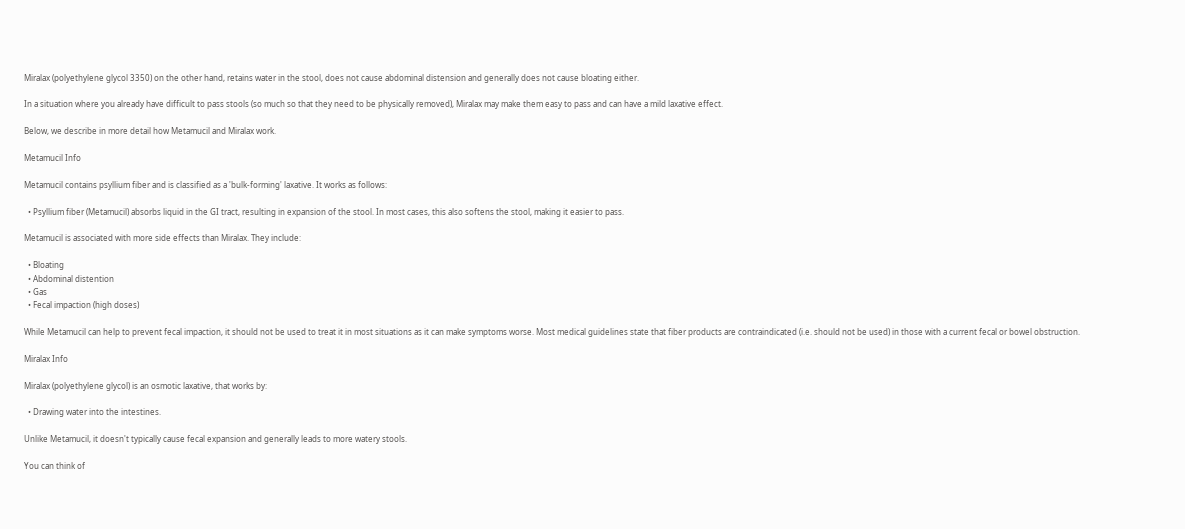Miralax (polyethylene glycol 3350) on the other hand, retains water in the stool, does not cause abdominal distension and generally does not cause bloating either.

In a situation where you already have difficult to pass stools (so much so that they need to be physically removed), Miralax may make them easy to pass and can have a mild laxative effect.

Below, we describe in more detail how Metamucil and Miralax work.

Metamucil Info

Metamucil contains psyllium fiber and is classified as a 'bulk-forming' laxative. It works as follows:

  • Psyllium fiber (Metamucil) absorbs liquid in the GI tract, resulting in expansion of the stool. In most cases, this also softens the stool, making it easier to pass.

Metamucil is associated with more side effects than Miralax. They include:

  • Bloating
  • Abdominal distention
  • Gas
  • Fecal impaction (high doses)

While Metamucil can help to prevent fecal impaction, it should not be used to treat it in most situations as it can make symptoms worse. Most medical guidelines state that fiber products are contraindicated (i.e. should not be used) in those with a current fecal or bowel obstruction.

Miralax Info

Miralax (polyethylene glycol) is an osmotic laxative, that works by:

  • Drawing water into the intestines.

Unlike Metamucil, it doesn't typically cause fecal expansion and generally leads to more watery stools.

You can think of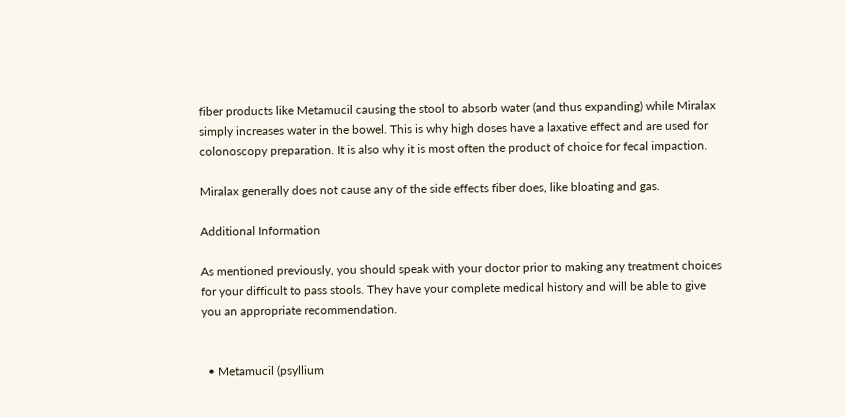fiber products like Metamucil causing the stool to absorb water (and thus expanding) while Miralax simply increases water in the bowel. This is why high doses have a laxative effect and are used for colonoscopy preparation. It is also why it is most often the product of choice for fecal impaction.

Miralax generally does not cause any of the side effects fiber does, like bloating and gas.

Additional Information

As mentioned previously, you should speak with your doctor prior to making any treatment choices for your difficult to pass stools. They have your complete medical history and will be able to give you an appropriate recommendation.


  • Metamucil (psyllium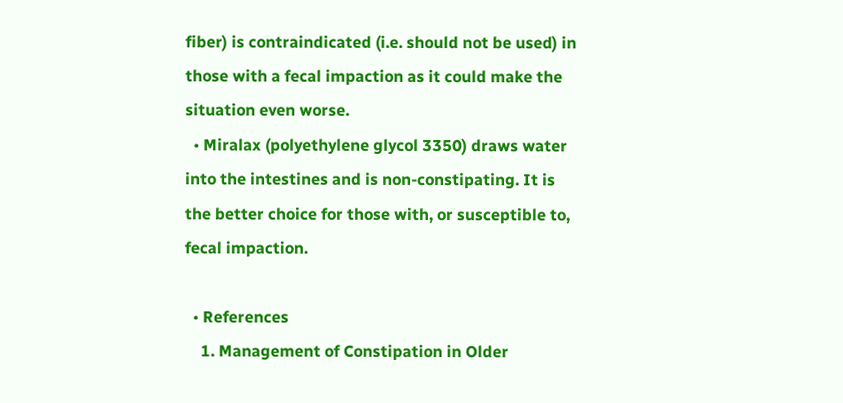fiber) is contraindicated (i.e. should not be used) in those with a fecal impaction as it could make the situation even worse.
  • Miralax (polyethylene glycol 3350) draws water into the intestines and is non-constipating. It is the better choice for those with, or susceptible to, fecal impaction.

  • References
    1. Management of Constipation in Older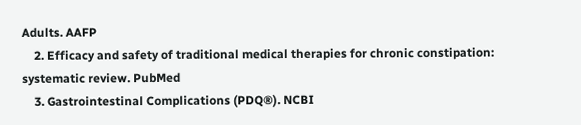Adults. AAFP
    2. Efficacy and safety of traditional medical therapies for chronic constipation: systematic review. PubMed
    3. Gastrointestinal Complications (PDQ®). NCBI